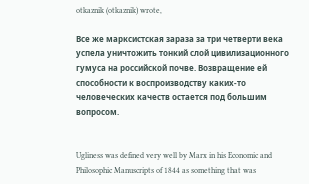otkaznik (otkaznik) wrote,

Все же марксистская зараза за три четверти века успела уничтожить тонкий слой цивилизационного гумуса на российской почве. Возвращение ей способности к воспроизводству каких-то человеческих качеств остается под большим вопросом.


Ugliness was defined very well by Marx in his Economic and Philosophic Manuscripts of 1844 as something that was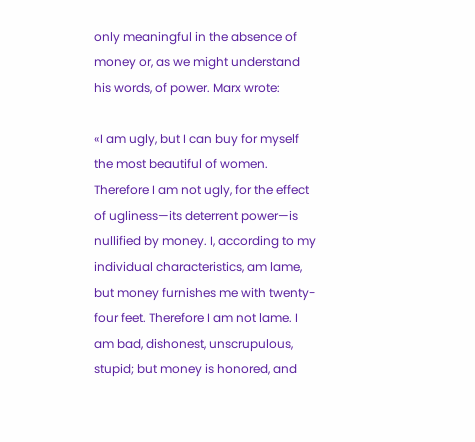only meaningful in the absence of money or, as we might understand his words, of power. Marx wrote:

«I am ugly, but I can buy for myself the most beautiful of women. Therefore I am not ugly, for the effect of ugliness—its deterrent power—is nullified by money. I, according to my individual characteristics, am lame, but money furnishes me with twenty-four feet. Therefore I am not lame. I am bad, dishonest, unscrupulous, stupid; but money is honored, and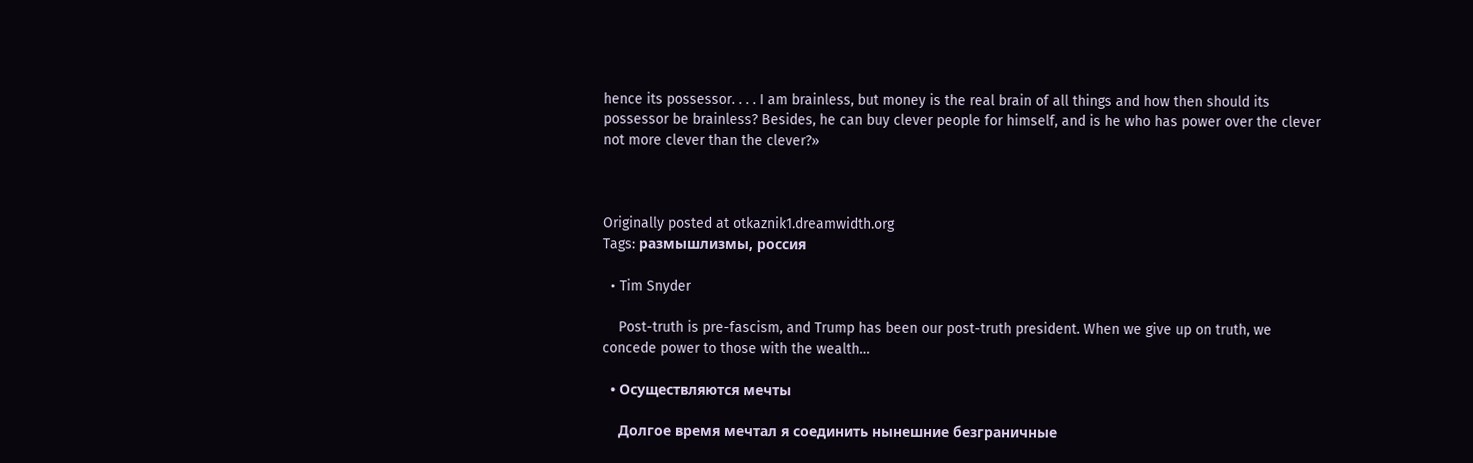hence its possessor. . . . I am brainless, but money is the real brain of all things and how then should its possessor be brainless? Besides, he can buy clever people for himself, and is he who has power over the clever not more clever than the clever?»



Originally posted at otkaznik1.dreamwidth.org
Tags: размышлизмы, россия

  • Tim Snyder

    Post-truth is pre-fascism, and Trump has been our post-truth president. When we give up on truth, we concede power to those with the wealth…

  • Осуществляются мечты

    Долгое время мечтал я соединить нынешние безграничные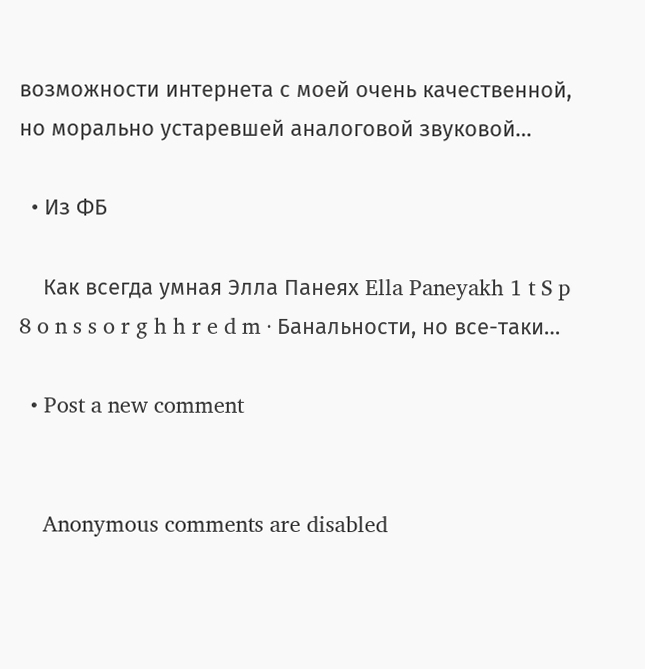возможности интернета с моей очень качественной, но морально устаревшей аналоговой звуковой…

  • Из ФБ

    Как всегда умная Элла Панеях Ella Paneyakh 1 t S p 8 o n s s o r g h h r e d m · Банальности, но все-таки…

  • Post a new comment


    Anonymous comments are disabled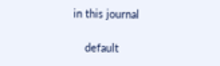in this journal

    default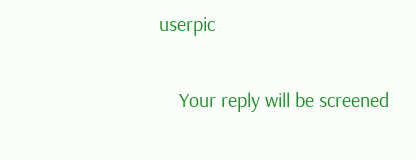userpic

    Your reply will be screened